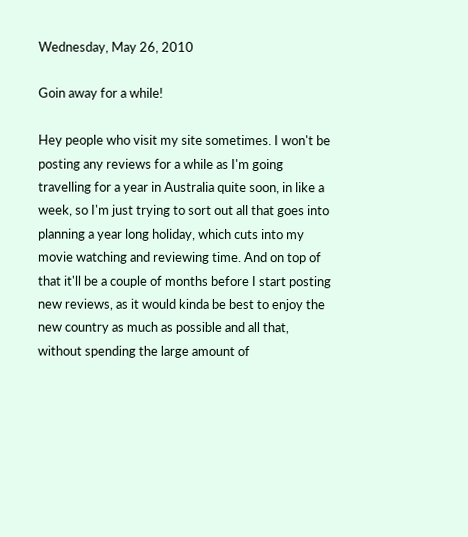Wednesday, May 26, 2010

Goin away for a while!

Hey people who visit my site sometimes. I won't be posting any reviews for a while as I'm going travelling for a year in Australia quite soon, in like a week, so I'm just trying to sort out all that goes into planning a year long holiday, which cuts into my movie watching and reviewing time. And on top of that it'll be a couple of months before I start posting new reviews, as it would kinda be best to enjoy the new country as much as possible and all that, without spending the large amount of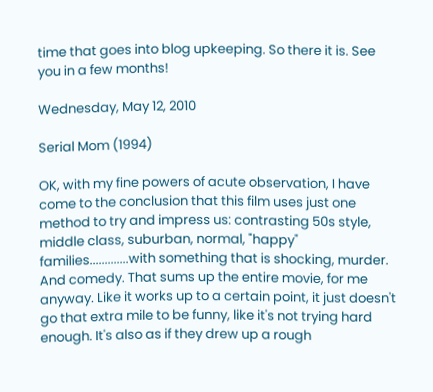time that goes into blog upkeeping. So there it is. See you in a few months!

Wednesday, May 12, 2010

Serial Mom (1994)

OK, with my fine powers of acute observation, I have come to the conclusion that this film uses just one method to try and impress us: contrasting 50s style, middle class, suburban, normal, "happy" families.............with something that is shocking, murder. And comedy. That sums up the entire movie, for me anyway. Like it works up to a certain point, it just doesn't go that extra mile to be funny, like it's not trying hard enough. It's also as if they drew up a rough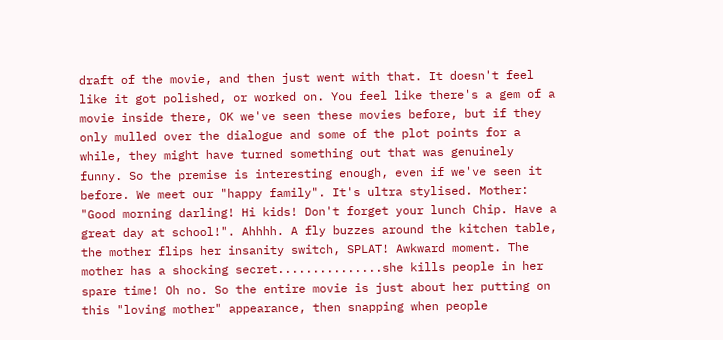draft of the movie, and then just went with that. It doesn't feel like it got polished, or worked on. You feel like there's a gem of a movie inside there, OK we've seen these movies before, but if they only mulled over the dialogue and some of the plot points for a while, they might have turned something out that was genuinely funny. So the premise is interesting enough, even if we've seen it before. We meet our "happy family". It's ultra stylised. Mother: "Good morning darling! Hi kids! Don't forget your lunch Chip. Have a great day at school!". Ahhhh. A fly buzzes around the kitchen table, the mother flips her insanity switch, SPLAT! Awkward moment. The mother has a shocking secret...............she kills people in her spare time! Oh no. So the entire movie is just about her putting on this "loving mother" appearance, then snapping when people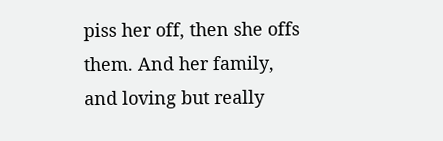piss her off, then she offs them. And her family, and loving but really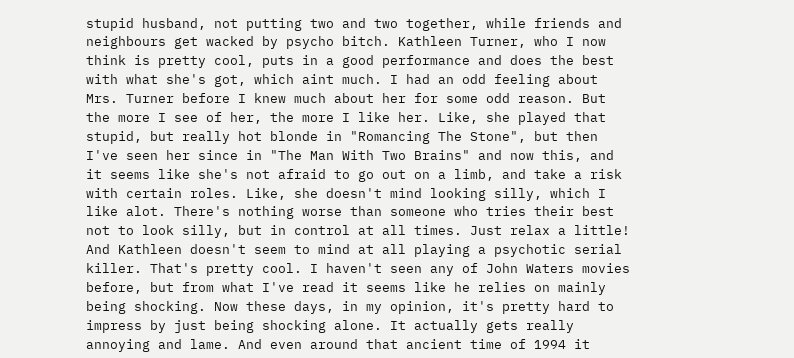stupid husband, not putting two and two together, while friends and neighbours get wacked by psycho bitch. Kathleen Turner, who I now think is pretty cool, puts in a good performance and does the best with what she's got, which aint much. I had an odd feeling about Mrs. Turner before I knew much about her for some odd reason. But the more I see of her, the more I like her. Like, she played that stupid, but really hot blonde in "Romancing The Stone", but then I've seen her since in "The Man With Two Brains" and now this, and it seems like she's not afraid to go out on a limb, and take a risk with certain roles. Like, she doesn't mind looking silly, which I like alot. There's nothing worse than someone who tries their best not to look silly, but in control at all times. Just relax a little! And Kathleen doesn't seem to mind at all playing a psychotic serial killer. That's pretty cool. I haven't seen any of John Waters movies before, but from what I've read it seems like he relies on mainly being shocking. Now these days, in my opinion, it's pretty hard to impress by just being shocking alone. It actually gets really annoying and lame. And even around that ancient time of 1994 it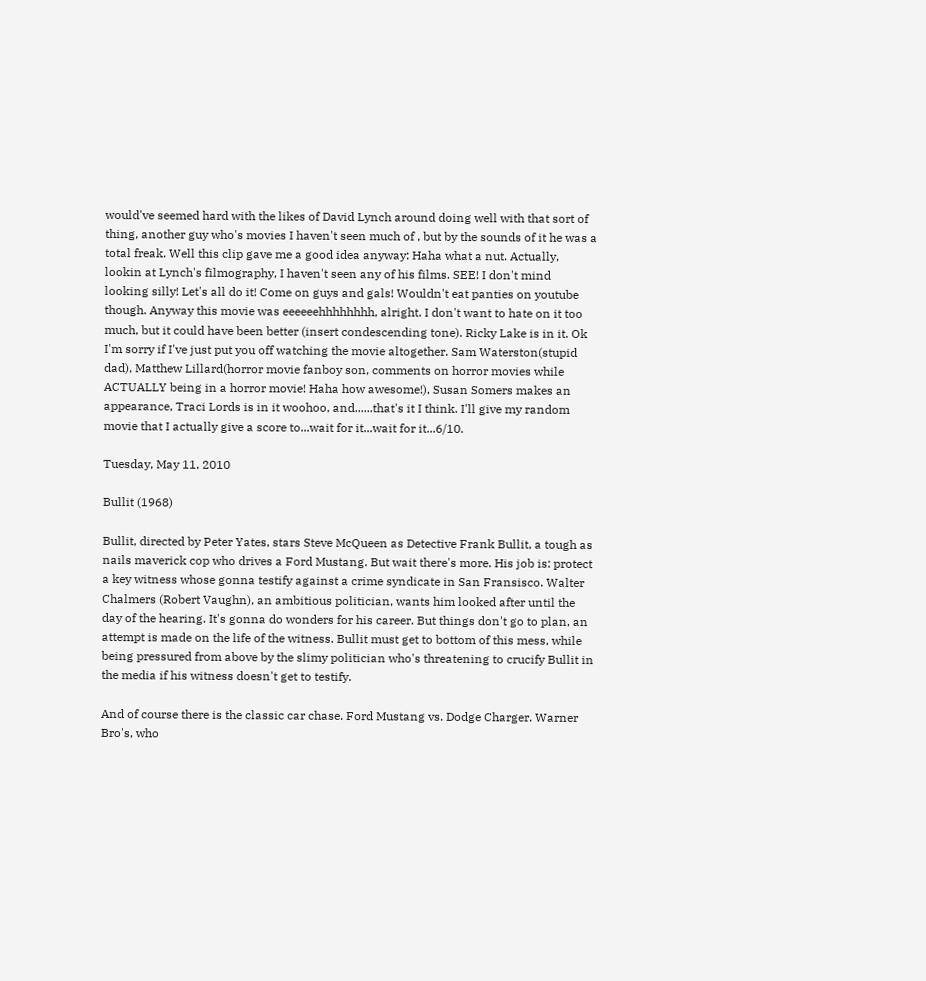would've seemed hard with the likes of David Lynch around doing well with that sort of thing, another guy who's movies I haven't seen much of , but by the sounds of it he was a total freak. Well this clip gave me a good idea anyway: Haha what a nut. Actually, lookin at Lynch's filmography, I haven't seen any of his films. SEE! I don't mind looking silly! Let's all do it! Come on guys and gals! Wouldn't eat panties on youtube though. Anyway this movie was eeeeeehhhhhhhh, alright. I don't want to hate on it too much, but it could have been better (insert condescending tone). Ricky Lake is in it. Ok I'm sorry if I've just put you off watching the movie altogether. Sam Waterston(stupid dad), Matthew Lillard(horror movie fanboy son, comments on horror movies while ACTUALLY being in a horror movie! Haha how awesome!), Susan Somers makes an appearance, Traci Lords is in it woohoo, and......that's it I think. I'll give my random movie that I actually give a score to...wait for it...wait for it...6/10.

Tuesday, May 11, 2010

Bullit (1968)

Bullit, directed by Peter Yates, stars Steve McQueen as Detective Frank Bullit, a tough as nails maverick cop who drives a Ford Mustang. But wait there's more. His job is: protect a key witness whose gonna testify against a crime syndicate in San Fransisco. Walter Chalmers (Robert Vaughn), an ambitious politician, wants him looked after until the day of the hearing. It's gonna do wonders for his career. But things don't go to plan, an attempt is made on the life of the witness. Bullit must get to bottom of this mess, while being pressured from above by the slimy politician who's threatening to crucify Bullit in the media if his witness doesn't get to testify.

And of course there is the classic car chase. Ford Mustang vs. Dodge Charger. Warner Bro's, who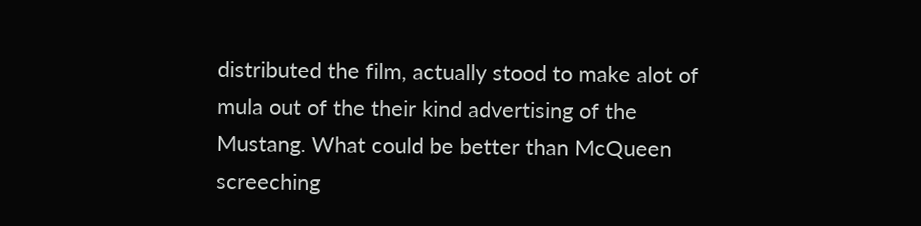distributed the film, actually stood to make alot of mula out of the their kind advertising of the Mustang. What could be better than McQueen screeching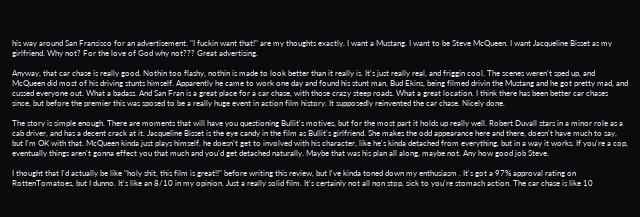his way around San Fransisco for an advertisement. "I fuckin want that!" are my thoughts exactly. I want a Mustang. I want to be Steve McQueen. I want Jacqueline Bisset as my girlfriend. Why not? For the love of God why not??? Great advertising.

Anyway, that car chase is really good. Nothin too flashy, nothin is made to look better than it really is. It's just really real, and friggin cool. The scenes weren't sped up, and McQueen did most of his driving stunts himself. Apparently he came to work one day and found his stunt man, Bud Ekins, being filmed drivin the Mustang and he got pretty mad, and cussed everyone out. What a badass. And San Fran is a great place for a car chase, with those crazy steep roads. What a great location. I think there has been better car chases since, but before the premier this was sposed to be a really huge event in action film history. It supposedly reinvented the car chase. Nicely done.

The story is simple enough. There are moments that will have you questioning Bullit's motives, but for the most part it holds up really well. Robert Duvall stars in a minor role as a cab driver, and has a decent crack at it. Jacqueline Bisset is the eye candy in the film as Bullit's girlfriend. She makes the odd appearance here and there, doesn't have much to say, but I'm OK with that. McQueen kinda just plays himself, he doesn't get to involved with his character, like he's kinda detached from everything, but in a way it works. If you're a cop, eventually things aren't gonna effect you that much and you'd get detached naturally. Maybe that was his plan all along, maybe not. Any how good job Steve.

I thought that I'd actually be like "holy shit, this film is great!!" before writing this review, but I've kinda toned down my enthusiasm . It's got a 97% approval rating on RottenTomatoes, but I dunno. It's like an 8/10 in my opinion. Just a really solid film. It's certainly not all non stop, sick to you're stomach action. The car chase is like 10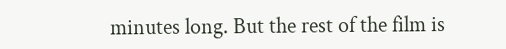minutes long. But the rest of the film is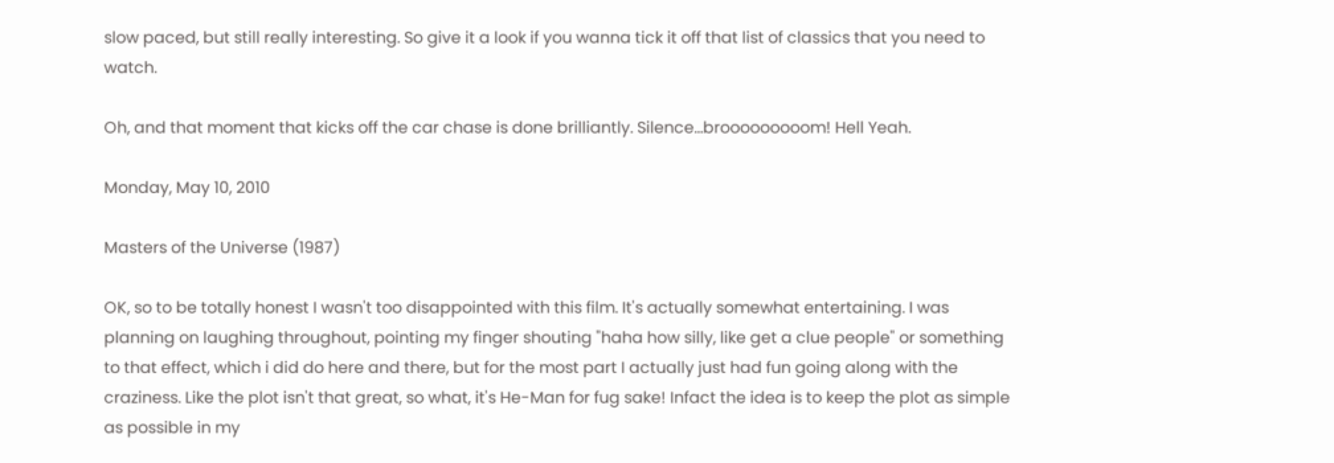slow paced, but still really interesting. So give it a look if you wanna tick it off that list of classics that you need to watch.

Oh, and that moment that kicks off the car chase is done brilliantly. Silence...brooooooooom! Hell Yeah.

Monday, May 10, 2010

Masters of the Universe (1987)

OK, so to be totally honest I wasn't too disappointed with this film. It's actually somewhat entertaining. I was planning on laughing throughout, pointing my finger shouting "haha how silly, like get a clue people" or something to that effect, which i did do here and there, but for the most part I actually just had fun going along with the craziness. Like the plot isn't that great, so what, it's He-Man for fug sake! Infact the idea is to keep the plot as simple as possible in my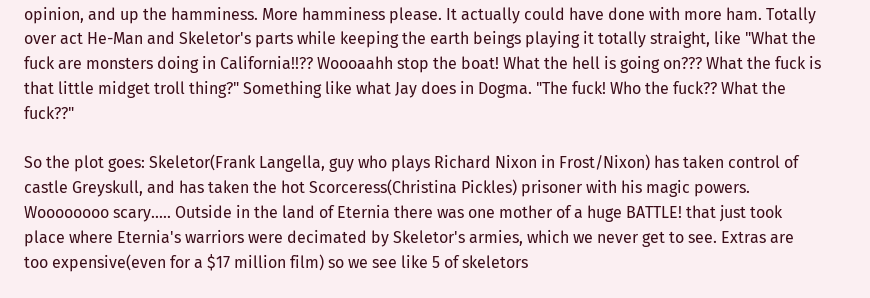opinion, and up the hamminess. More hamminess please. It actually could have done with more ham. Totally over act He-Man and Skeletor's parts while keeping the earth beings playing it totally straight, like "What the fuck are monsters doing in California!!?? Woooaahh stop the boat! What the hell is going on??? What the fuck is that little midget troll thing?" Something like what Jay does in Dogma. "The fuck! Who the fuck?? What the fuck??"

So the plot goes: Skeletor(Frank Langella, guy who plays Richard Nixon in Frost/Nixon) has taken control of castle Greyskull, and has taken the hot Scorceress(Christina Pickles) prisoner with his magic powers. Woooooooo scary..... Outside in the land of Eternia there was one mother of a huge BATTLE! that just took place where Eternia's warriors were decimated by Skeletor's armies, which we never get to see. Extras are too expensive(even for a $17 million film) so we see like 5 of skeletors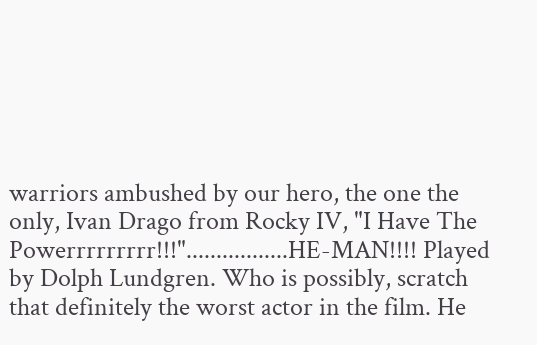warriors ambushed by our hero, the one the only, Ivan Drago from Rocky IV, "I Have The Powerrrrrrrrr!!!".................HE-MAN!!!! Played by Dolph Lundgren. Who is possibly, scratch that definitely the worst actor in the film. He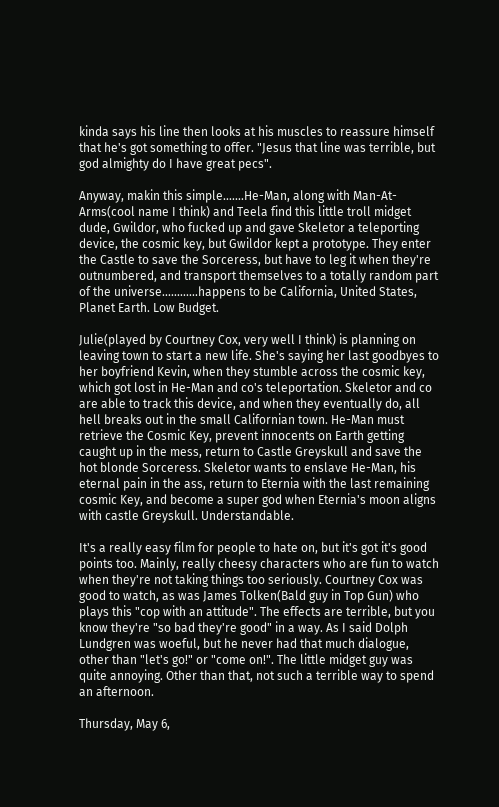kinda says his line then looks at his muscles to reassure himself that he's got something to offer. "Jesus that line was terrible, but god almighty do I have great pecs".

Anyway, makin this simple.......He-Man, along with Man-At-Arms(cool name I think) and Teela find this little troll midget dude, Gwildor, who fucked up and gave Skeletor a teleporting device, the cosmic key, but Gwildor kept a prototype. They enter the Castle to save the Sorceress, but have to leg it when they're outnumbered, and transport themselves to a totally random part of the universe............happens to be California, United States, Planet Earth. Low Budget.

Julie(played by Courtney Cox, very well I think) is planning on leaving town to start a new life. She's saying her last goodbyes to her boyfriend Kevin, when they stumble across the cosmic key, which got lost in He-Man and co's teleportation. Skeletor and co are able to track this device, and when they eventually do, all hell breaks out in the small Californian town. He-Man must retrieve the Cosmic Key, prevent innocents on Earth getting caught up in the mess, return to Castle Greyskull and save the hot blonde Sorceress. Skeletor wants to enslave He-Man, his eternal pain in the ass, return to Eternia with the last remaining cosmic Key, and become a super god when Eternia's moon aligns with castle Greyskull. Understandable.

It's a really easy film for people to hate on, but it's got it's good points too. Mainly, really cheesy characters who are fun to watch when they're not taking things too seriously. Courtney Cox was good to watch, as was James Tolken(Bald guy in Top Gun) who plays this "cop with an attitude". The effects are terrible, but you know they're "so bad they're good" in a way. As I said Dolph Lundgren was woeful, but he never had that much dialogue, other than "let's go!" or "come on!". The little midget guy was quite annoying. Other than that, not such a terrible way to spend an afternoon.

Thursday, May 6,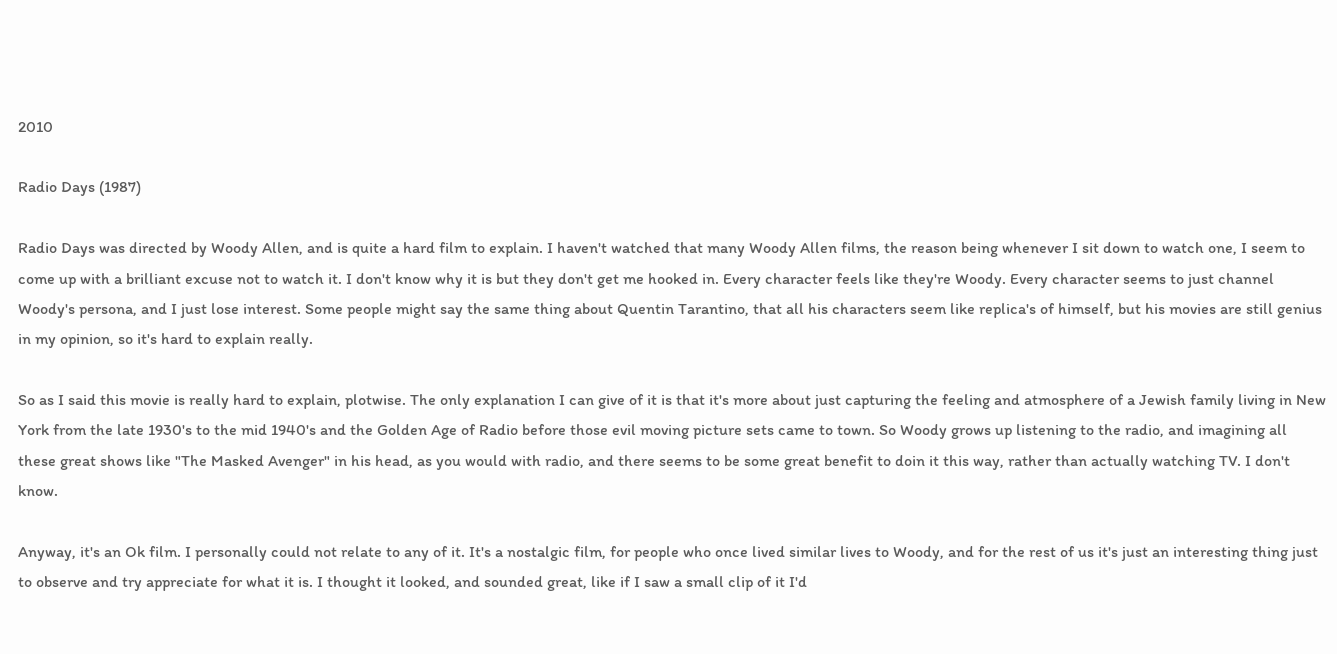2010

Radio Days (1987)

Radio Days was directed by Woody Allen, and is quite a hard film to explain. I haven't watched that many Woody Allen films, the reason being whenever I sit down to watch one, I seem to come up with a brilliant excuse not to watch it. I don't know why it is but they don't get me hooked in. Every character feels like they're Woody. Every character seems to just channel Woody's persona, and I just lose interest. Some people might say the same thing about Quentin Tarantino, that all his characters seem like replica's of himself, but his movies are still genius in my opinion, so it's hard to explain really.

So as I said this movie is really hard to explain, plotwise. The only explanation I can give of it is that it's more about just capturing the feeling and atmosphere of a Jewish family living in New York from the late 1930's to the mid 1940's and the Golden Age of Radio before those evil moving picture sets came to town. So Woody grows up listening to the radio, and imagining all these great shows like "The Masked Avenger" in his head, as you would with radio, and there seems to be some great benefit to doin it this way, rather than actually watching TV. I don't know.

Anyway, it's an Ok film. I personally could not relate to any of it. It's a nostalgic film, for people who once lived similar lives to Woody, and for the rest of us it's just an interesting thing just to observe and try appreciate for what it is. I thought it looked, and sounded great, like if I saw a small clip of it I'd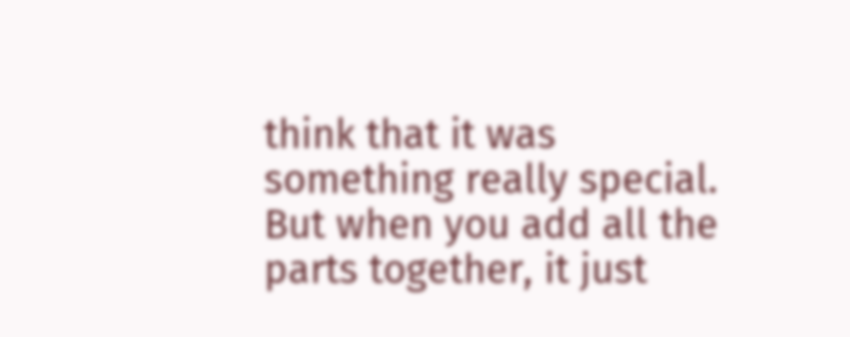think that it was something really special. But when you add all the parts together, it just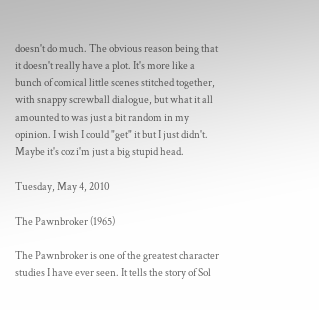doesn't do much. The obvious reason being that it doesn't really have a plot. It's more like a bunch of comical little scenes stitched together, with snappy screwball dialogue, but what it all amounted to was just a bit random in my opinion. I wish I could "get" it but I just didn't. Maybe it's coz i'm just a big stupid head.

Tuesday, May 4, 2010

The Pawnbroker (1965)

The Pawnbroker is one of the greatest character studies I have ever seen. It tells the story of Sol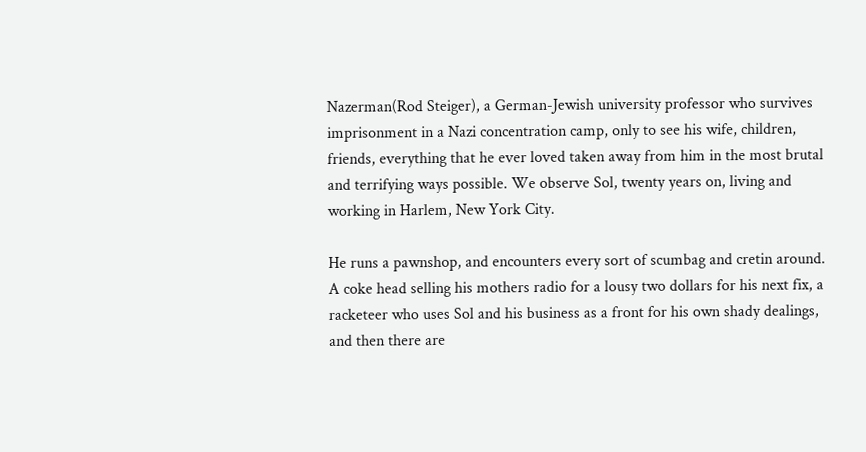Nazerman(Rod Steiger), a German-Jewish university professor who survives imprisonment in a Nazi concentration camp, only to see his wife, children, friends, everything that he ever loved taken away from him in the most brutal and terrifying ways possible. We observe Sol, twenty years on, living and working in Harlem, New York City.

He runs a pawnshop, and encounters every sort of scumbag and cretin around. A coke head selling his mothers radio for a lousy two dollars for his next fix, a racketeer who uses Sol and his business as a front for his own shady dealings, and then there are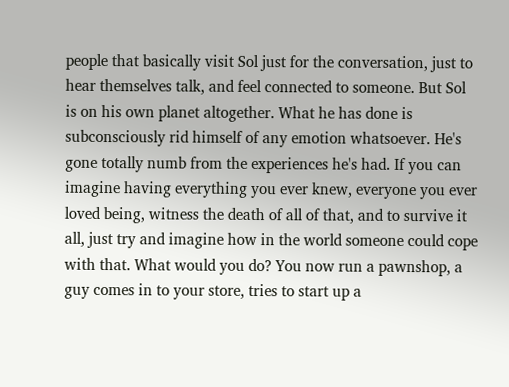people that basically visit Sol just for the conversation, just to hear themselves talk, and feel connected to someone. But Sol is on his own planet altogether. What he has done is subconsciously rid himself of any emotion whatsoever. He's gone totally numb from the experiences he's had. If you can imagine having everything you ever knew, everyone you ever loved being, witness the death of all of that, and to survive it all, just try and imagine how in the world someone could cope with that. What would you do? You now run a pawnshop, a guy comes in to your store, tries to start up a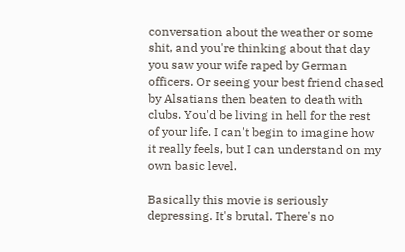conversation about the weather or some shit, and you're thinking about that day you saw your wife raped by German officers. Or seeing your best friend chased by Alsatians then beaten to death with clubs. You'd be living in hell for the rest of your life. I can't begin to imagine how it really feels, but I can understand on my own basic level.

Basically this movie is seriously depressing. It's brutal. There's no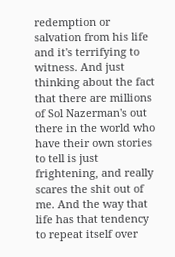redemption or salvation from his life and it's terrifying to witness. And just thinking about the fact that there are millions of Sol Nazerman's out there in the world who have their own stories to tell is just frightening, and really scares the shit out of me. And the way that life has that tendency to repeat itself over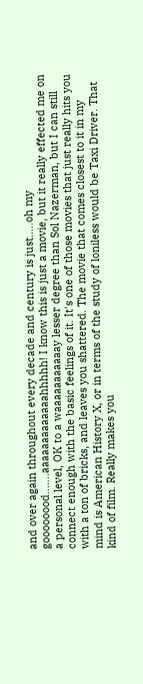and over again throughout every decade and century is just.....oh my goooooood.......aaaaaaaaaaaaahhhhh! I know this is just a movie, but it really effected me on a personal level, OK to a waaaaaaaaaaay lesser degree than Sol Nazerman, but I can still connect enough with the basic feelings of it. It's one of those movies that just really hits you with a ton of bricks, and leaves you shattered. The movie that comes closest to it in my mind is American History X, or in terms of the study of loniless would be Taxi Driver. That kind of film. Really makes you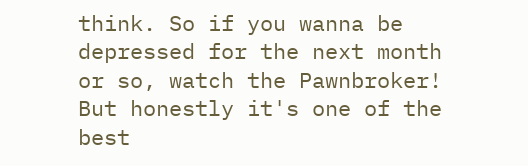think. So if you wanna be depressed for the next month or so, watch the Pawnbroker! But honestly it's one of the best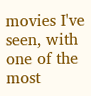movies I've seen, with one of the most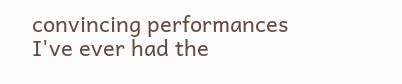convincing performances I've ever had the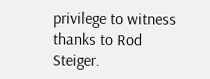privilege to witness thanks to Rod Steiger.